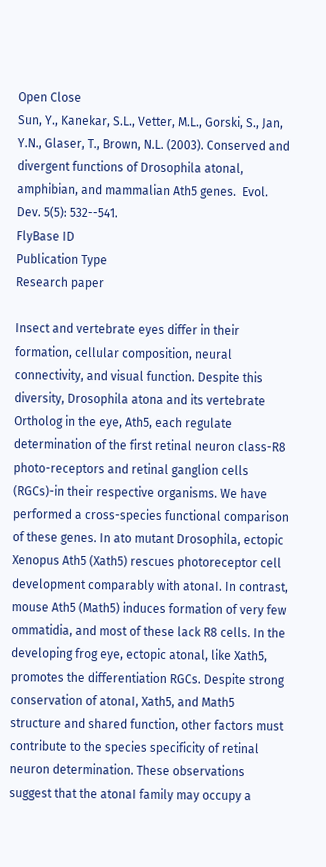Open Close
Sun, Y., Kanekar, S.L., Vetter, M.L., Gorski, S., Jan, Y.N., Glaser, T., Brown, N.L. (2003). Conserved and divergent functions of Drosophila atonal, amphibian, and mammalian Ath5 genes.  Evol. Dev. 5(5): 532--541.
FlyBase ID
Publication Type
Research paper

Insect and vertebrate eyes differ in their formation, cellular composition, neural connectivity, and visual function. Despite this diversity, Drosophila atona and its vertebrate Ortholog in the eye, Ath5, each regulate determination of the first retinal neuron class-R8 photo-receptors and retinal ganglion cells (RGCs)-in their respective organisms. We have performed a cross-species functional comparison of these genes. In ato mutant Drosophila, ectopic Xenopus Ath5 (Xath5) rescues photoreceptor cell development comparably with atonaI. In contrast, mouse Ath5 (Math5) induces formation of very few ommatidia, and most of these lack R8 cells. In the developing frog eye, ectopic atonal, like Xath5, promotes the differentiation RGCs. Despite strong conservation of atonaI, Xath5, and Math5 structure and shared function, other factors must contribute to the species specificity of retinal neuron determination. These observations suggest that the atonaI family may occupy a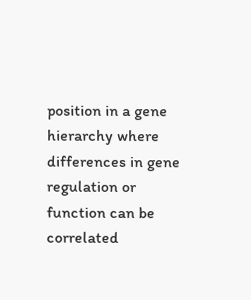position in a gene hierarchy where differences in gene regulation or function can be correlated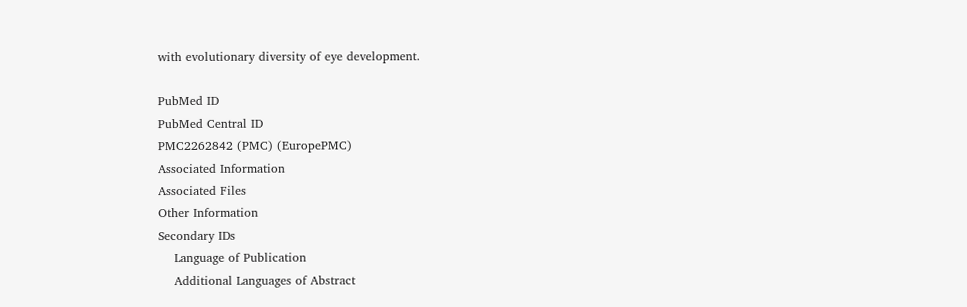with evolutionary diversity of eye development.

PubMed ID
PubMed Central ID
PMC2262842 (PMC) (EuropePMC)
Associated Information
Associated Files
Other Information
Secondary IDs
    Language of Publication
    Additional Languages of Abstract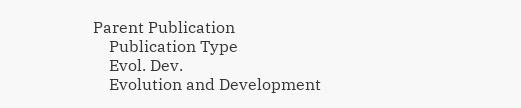Parent Publication
    Publication Type
    Evol. Dev.
    Evolution and Development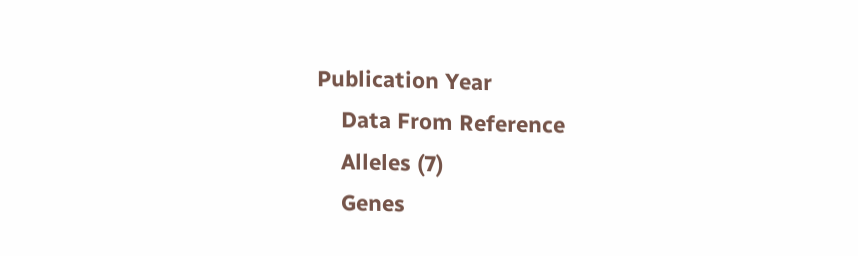Publication Year
    Data From Reference
    Alleles (7)
    Genes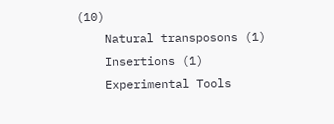(10)
    Natural transposons (1)
    Insertions (1)
    Experimental Tools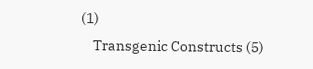(1)
    Transgenic Constructs (5)